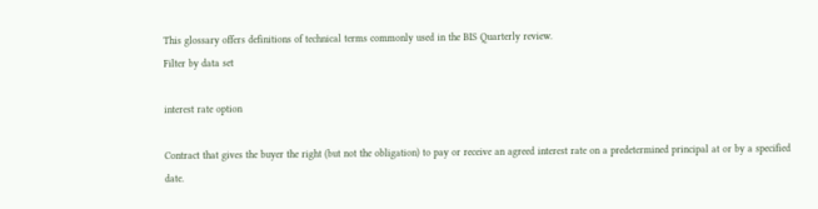This glossary offers definitions of technical terms commonly used in the BIS Quarterly review.
Filter by data set

interest rate option

Contract that gives the buyer the right (but not the obligation) to pay or receive an agreed interest rate on a predetermined principal at or by a specified date.